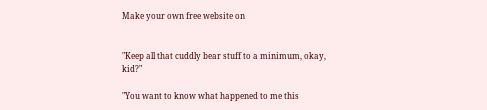Make your own free website on


"Keep all that cuddly bear stuff to a minimum, okay, kid?"

"You want to know what happened to me this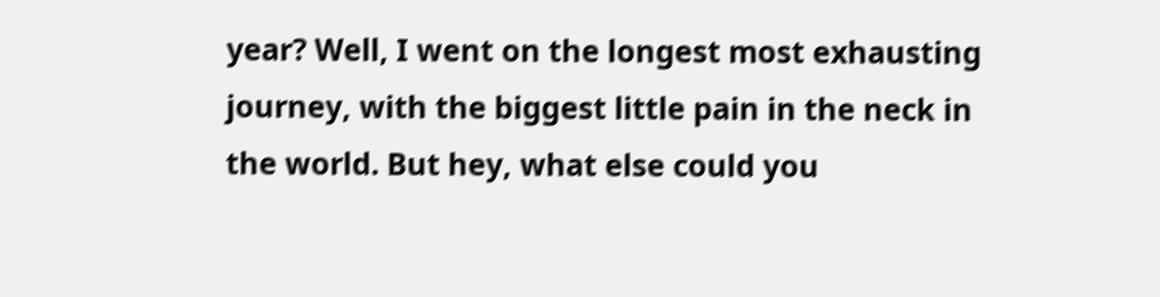year? Well, I went on the longest most exhausting journey, with the biggest little pain in the neck in the world. But hey, what else could you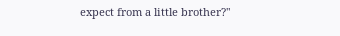expect from a little brother?"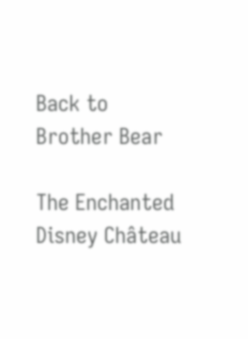Back to Brother Bear

The Enchanted Disney Château